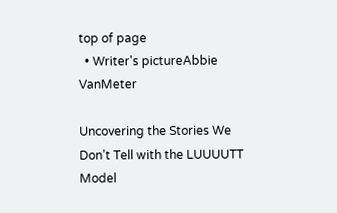top of page
  • Writer's pictureAbbie VanMeter

Uncovering the Stories We Don’t Tell with the LUUUUTT Model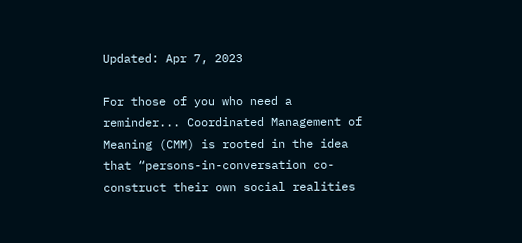Updated: Apr 7, 2023

For those of you who need a reminder... Coordinated Management of Meaning (CMM) is rooted in the idea that “persons-in-conversation co-construct their own social realities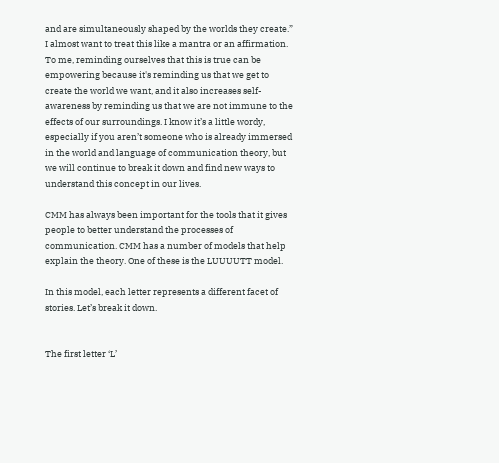and are simultaneously shaped by the worlds they create.” I almost want to treat this like a mantra or an affirmation. To me, reminding ourselves that this is true can be empowering because it's reminding us that we get to create the world we want, and it also increases self-awareness by reminding us that we are not immune to the effects of our surroundings. I know it’s a little wordy, especially if you aren’t someone who is already immersed in the world and language of communication theory, but we will continue to break it down and find new ways to understand this concept in our lives.

CMM has always been important for the tools that it gives people to better understand the processes of communication. CMM has a number of models that help explain the theory. One of these is the LUUUUTT model.

In this model, each letter represents a different facet of stories. Let’s break it down.


The first letter ‘L’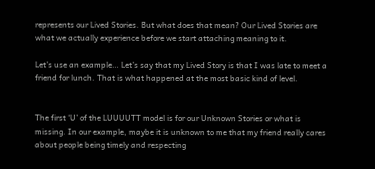represents our Lived Stories. But what does that mean? Our Lived Stories are what we actually experience before we start attaching meaning to it.

Let’s use an example… Let’s say that my Lived Story is that I was late to meet a friend for lunch. That is what happened at the most basic kind of level.


The first ‘U’ of the LUUUUTT model is for our Unknown Stories or what is missing. In our example, maybe it is unknown to me that my friend really cares about people being timely and respecting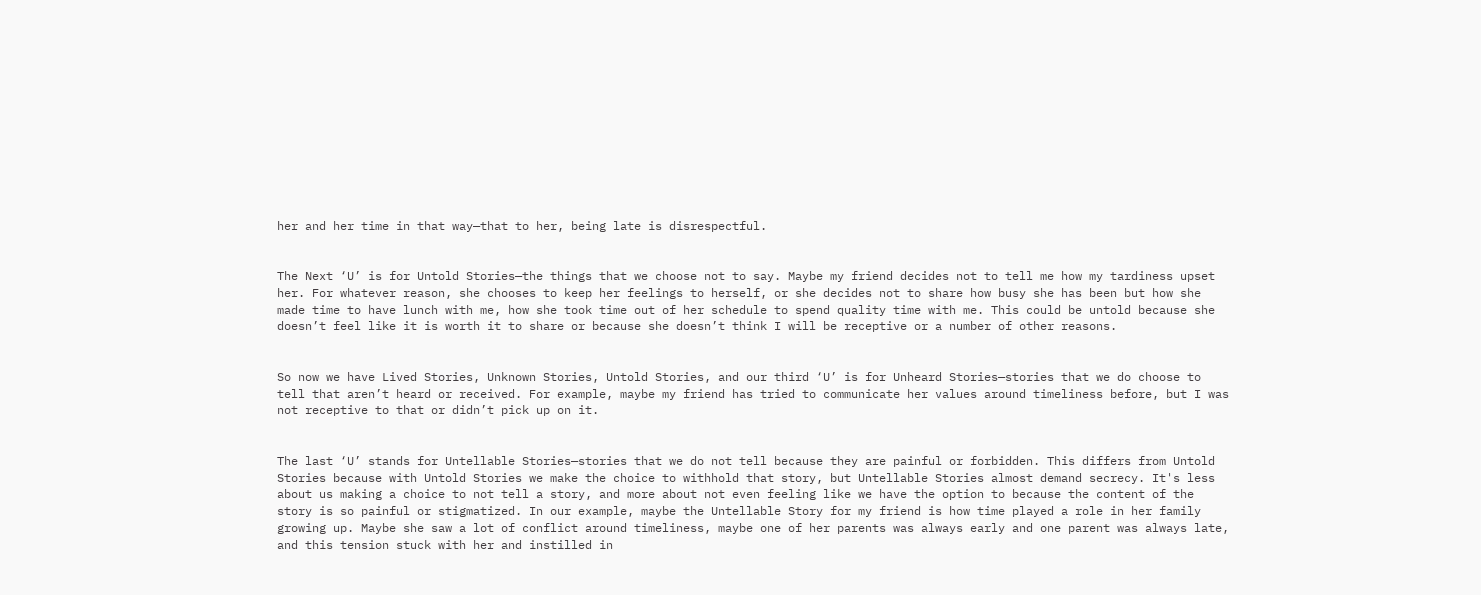her and her time in that way—that to her, being late is disrespectful.


The Next ‘U’ is for Untold Stories—the things that we choose not to say. Maybe my friend decides not to tell me how my tardiness upset her. For whatever reason, she chooses to keep her feelings to herself, or she decides not to share how busy she has been but how she made time to have lunch with me, how she took time out of her schedule to spend quality time with me. This could be untold because she doesn’t feel like it is worth it to share or because she doesn’t think I will be receptive or a number of other reasons.


So now we have Lived Stories, Unknown Stories, Untold Stories, and our third ‘U’ is for Unheard Stories—stories that we do choose to tell that aren’t heard or received. For example, maybe my friend has tried to communicate her values around timeliness before, but I was not receptive to that or didn’t pick up on it.


The last ‘U’ stands for Untellable Stories—stories that we do not tell because they are painful or forbidden. This differs from Untold Stories because with Untold Stories we make the choice to withhold that story, but Untellable Stories almost demand secrecy. It's less about us making a choice to not tell a story, and more about not even feeling like we have the option to because the content of the story is so painful or stigmatized. In our example, maybe the Untellable Story for my friend is how time played a role in her family growing up. Maybe she saw a lot of conflict around timeliness, maybe one of her parents was always early and one parent was always late, and this tension stuck with her and instilled in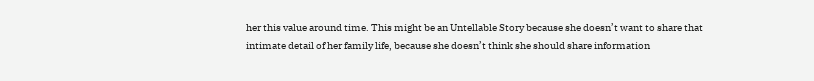her this value around time. This might be an Untellable Story because she doesn’t want to share that intimate detail of her family life, because she doesn’t think she should share information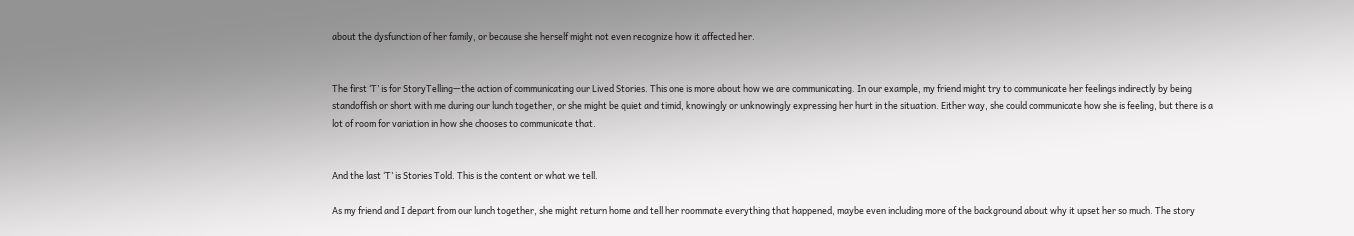about the dysfunction of her family, or because she herself might not even recognize how it affected her.


The first ‘T’ is for StoryTelling—the action of communicating our Lived Stories. This one is more about how we are communicating. In our example, my friend might try to communicate her feelings indirectly by being standoffish or short with me during our lunch together, or she might be quiet and timid, knowingly or unknowingly expressing her hurt in the situation. Either way, she could communicate how she is feeling, but there is a lot of room for variation in how she chooses to communicate that.


And the last ‘T’ is Stories Told. This is the content or what we tell.

As my friend and I depart from our lunch together, she might return home and tell her roommate everything that happened, maybe even including more of the background about why it upset her so much. The story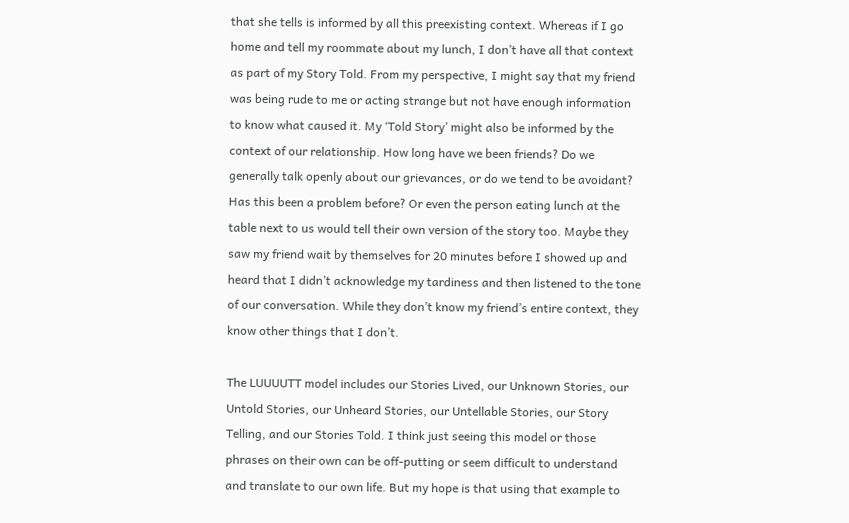that she tells is informed by all this preexisting context. Whereas if I go home and tell my roommate about my lunch, I don’t have all that context as part of my Story Told. From my perspective, I might say that my friend was being rude to me or acting strange but not have enough information to know what caused it. My ‘Told Story’ might also be informed by the context of our relationship. How long have we been friends? Do we generally talk openly about our grievances, or do we tend to be avoidant? Has this been a problem before? Or even the person eating lunch at the table next to us would tell their own version of the story too. Maybe they saw my friend wait by themselves for 20 minutes before I showed up and heard that I didn’t acknowledge my tardiness and then listened to the tone of our conversation. While they don’t know my friend’s entire context, they know other things that I don’t.

The LUUUUTT model includes our Stories Lived, our Unknown Stories, our Untold Stories, our Unheard Stories, our Untellable Stories, our Story Telling, and our Stories Told. I think just seeing this model or those phrases on their own can be off-putting or seem difficult to understand and translate to our own life. But my hope is that using that example to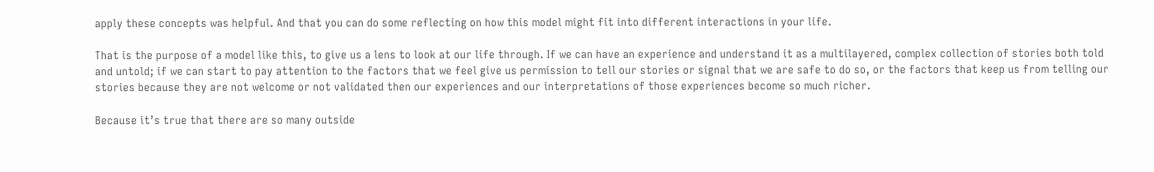apply these concepts was helpful. And that you can do some reflecting on how this model might fit into different interactions in your life.

That is the purpose of a model like this, to give us a lens to look at our life through. If we can have an experience and understand it as a multilayered, complex collection of stories both told and untold; if we can start to pay attention to the factors that we feel give us permission to tell our stories or signal that we are safe to do so, or the factors that keep us from telling our stories because they are not welcome or not validated then our experiences and our interpretations of those experiences become so much richer.

Because it’s true that there are so many outside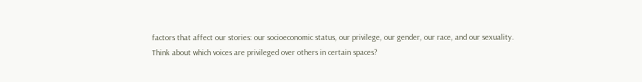factors that affect our stories: our socioeconomic status, our privilege, our gender, our race, and our sexuality. Think about which voices are privileged over others in certain spaces?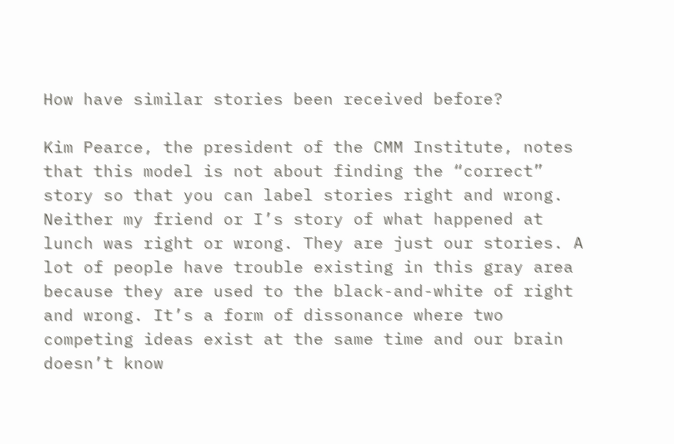How have similar stories been received before?

Kim Pearce, the president of the CMM Institute, notes that this model is not about finding the “correct” story so that you can label stories right and wrong. Neither my friend or I’s story of what happened at lunch was right or wrong. They are just our stories. A lot of people have trouble existing in this gray area because they are used to the black-and-white of right and wrong. It’s a form of dissonance where two competing ideas exist at the same time and our brain doesn’t know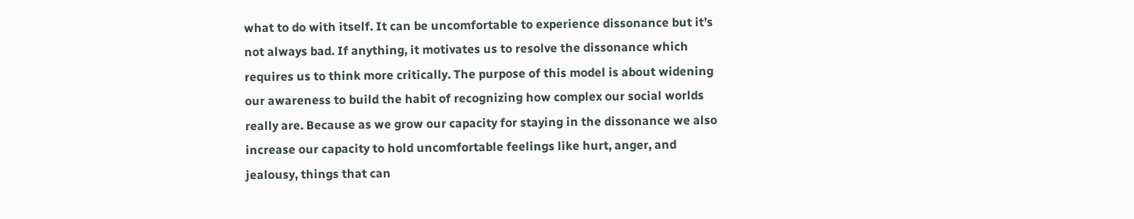what to do with itself. It can be uncomfortable to experience dissonance but it’s not always bad. If anything, it motivates us to resolve the dissonance which requires us to think more critically. The purpose of this model is about widening our awareness to build the habit of recognizing how complex our social worlds really are. Because as we grow our capacity for staying in the dissonance we also increase our capacity to hold uncomfortable feelings like hurt, anger, and jealousy, things that can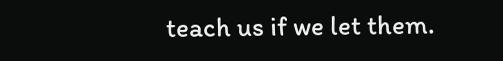teach us if we let them.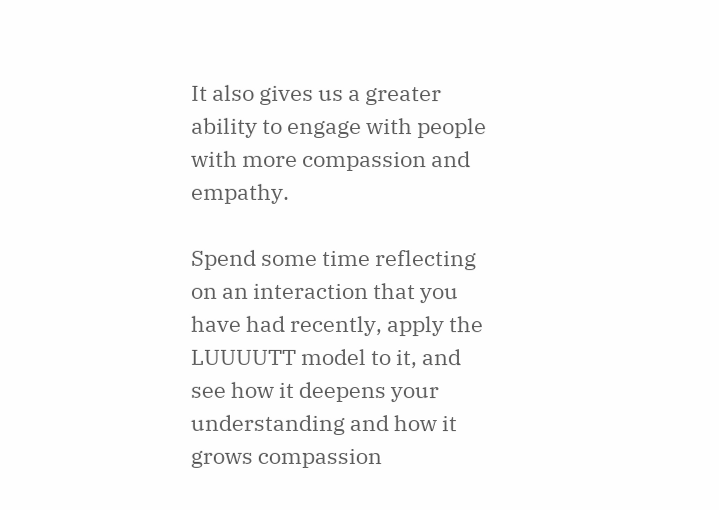It also gives us a greater ability to engage with people with more compassion and empathy.

Spend some time reflecting on an interaction that you have had recently, apply the LUUUUTT model to it, and see how it deepens your understanding and how it grows compassion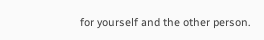for yourself and the other person.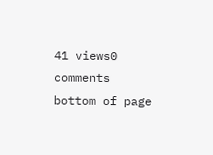41 views0 comments
bottom of page